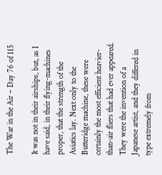The War in the Air – Day 76 of 115

It was not in their airships, but, as I have said, in their flying-machines proper, that the strength of the Asiatics lay. Next only to the Butteridge machine, these were certainly the most efficient heavier-than-air fliers that had ever appeared. They were the invention of a Japanese artist, and they differed in type extremely from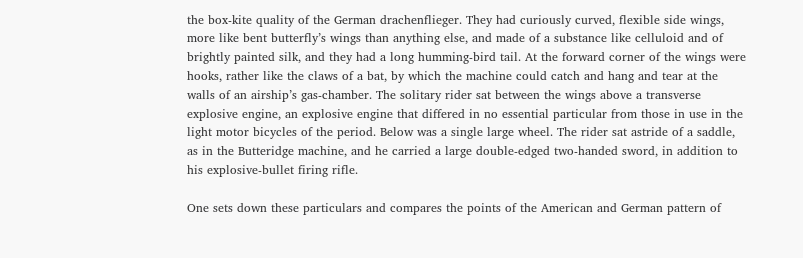the box-kite quality of the German drachenflieger. They had curiously curved, flexible side wings, more like bent butterfly’s wings than anything else, and made of a substance like celluloid and of brightly painted silk, and they had a long humming-bird tail. At the forward corner of the wings were hooks, rather like the claws of a bat, by which the machine could catch and hang and tear at the walls of an airship’s gas-chamber. The solitary rider sat between the wings above a transverse explosive engine, an explosive engine that differed in no essential particular from those in use in the light motor bicycles of the period. Below was a single large wheel. The rider sat astride of a saddle, as in the Butteridge machine, and he carried a large double-edged two-handed sword, in addition to his explosive-bullet firing rifle.

One sets down these particulars and compares the points of the American and German pattern of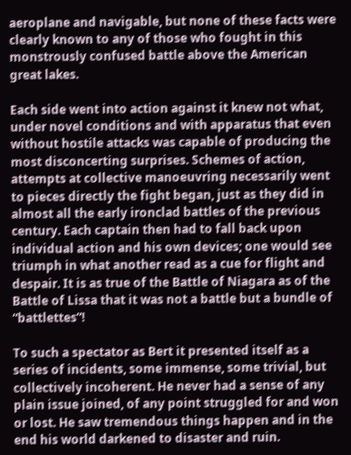aeroplane and navigable, but none of these facts were clearly known to any of those who fought in this monstrously confused battle above the American great lakes.

Each side went into action against it knew not what, under novel conditions and with apparatus that even without hostile attacks was capable of producing the most disconcerting surprises. Schemes of action, attempts at collective manoeuvring necessarily went to pieces directly the fight began, just as they did in almost all the early ironclad battles of the previous century. Each captain then had to fall back upon individual action and his own devices; one would see triumph in what another read as a cue for flight and despair. It is as true of the Battle of Niagara as of the Battle of Lissa that it was not a battle but a bundle of “battlettes”!

To such a spectator as Bert it presented itself as a series of incidents, some immense, some trivial, but collectively incoherent. He never had a sense of any plain issue joined, of any point struggled for and won or lost. He saw tremendous things happen and in the end his world darkened to disaster and ruin.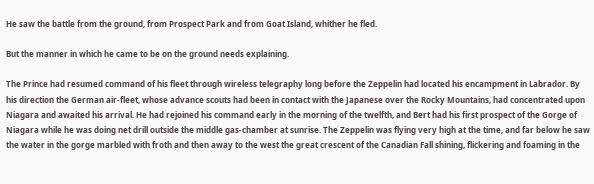He saw the battle from the ground, from Prospect Park and from Goat Island, whither he fled.

But the manner in which he came to be on the ground needs explaining.

The Prince had resumed command of his fleet through wireless telegraphy long before the Zeppelin had located his encampment in Labrador. By his direction the German air-fleet, whose advance scouts had been in contact with the Japanese over the Rocky Mountains, had concentrated upon Niagara and awaited his arrival. He had rejoined his command early in the morning of the twelfth, and Bert had his first prospect of the Gorge of Niagara while he was doing net drill outside the middle gas-chamber at sunrise. The Zeppelin was flying very high at the time, and far below he saw the water in the gorge marbled with froth and then away to the west the great crescent of the Canadian Fall shining, flickering and foaming in the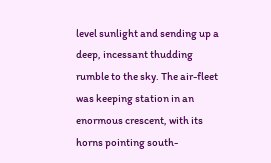level sunlight and sending up a deep, incessant thudding rumble to the sky. The air-fleet was keeping station in an enormous crescent, with its horns pointing south-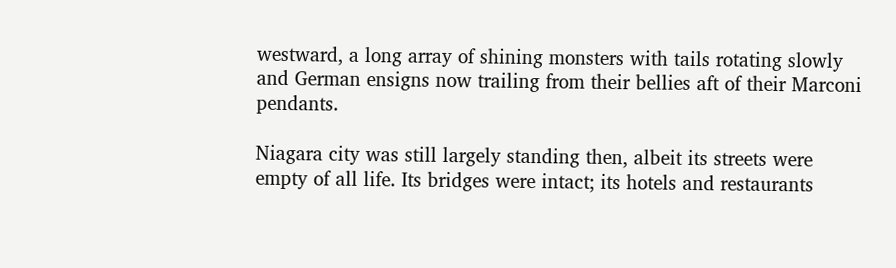westward, a long array of shining monsters with tails rotating slowly and German ensigns now trailing from their bellies aft of their Marconi pendants.

Niagara city was still largely standing then, albeit its streets were empty of all life. Its bridges were intact; its hotels and restaurants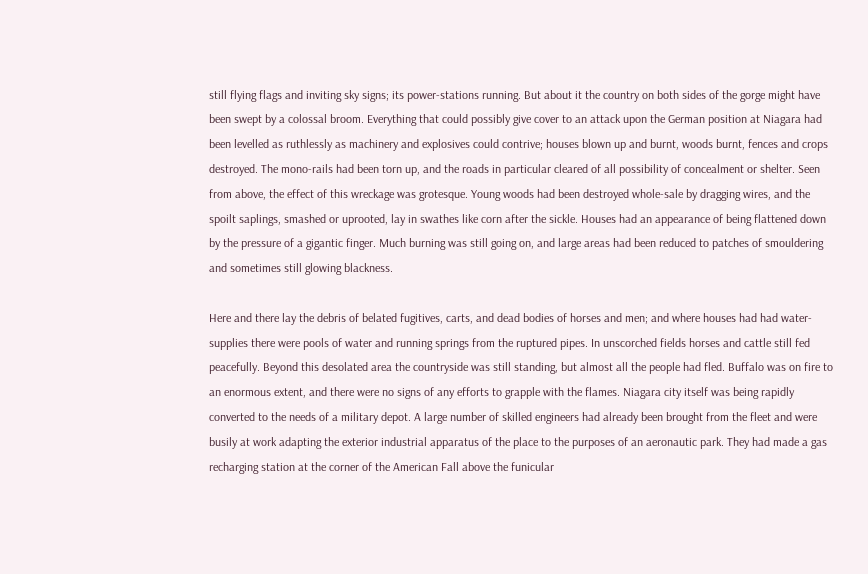still flying flags and inviting sky signs; its power-stations running. But about it the country on both sides of the gorge might have been swept by a colossal broom. Everything that could possibly give cover to an attack upon the German position at Niagara had been levelled as ruthlessly as machinery and explosives could contrive; houses blown up and burnt, woods burnt, fences and crops destroyed. The mono-rails had been torn up, and the roads in particular cleared of all possibility of concealment or shelter. Seen from above, the effect of this wreckage was grotesque. Young woods had been destroyed whole-sale by dragging wires, and the spoilt saplings, smashed or uprooted, lay in swathes like corn after the sickle. Houses had an appearance of being flattened down by the pressure of a gigantic finger. Much burning was still going on, and large areas had been reduced to patches of smouldering and sometimes still glowing blackness.

Here and there lay the debris of belated fugitives, carts, and dead bodies of horses and men; and where houses had had water-supplies there were pools of water and running springs from the ruptured pipes. In unscorched fields horses and cattle still fed peacefully. Beyond this desolated area the countryside was still standing, but almost all the people had fled. Buffalo was on fire to an enormous extent, and there were no signs of any efforts to grapple with the flames. Niagara city itself was being rapidly converted to the needs of a military depot. A large number of skilled engineers had already been brought from the fleet and were busily at work adapting the exterior industrial apparatus of the place to the purposes of an aeronautic park. They had made a gas recharging station at the corner of the American Fall above the funicular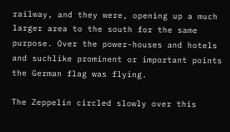railway, and they were, opening up a much larger area to the south for the same purpose. Over the power-houses and hotels and suchlike prominent or important points the German flag was flying.

The Zeppelin circled slowly over this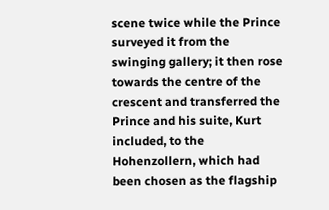scene twice while the Prince surveyed it from the swinging gallery; it then rose towards the centre of the crescent and transferred the Prince and his suite, Kurt included, to the Hohenzollern, which had been chosen as the flagship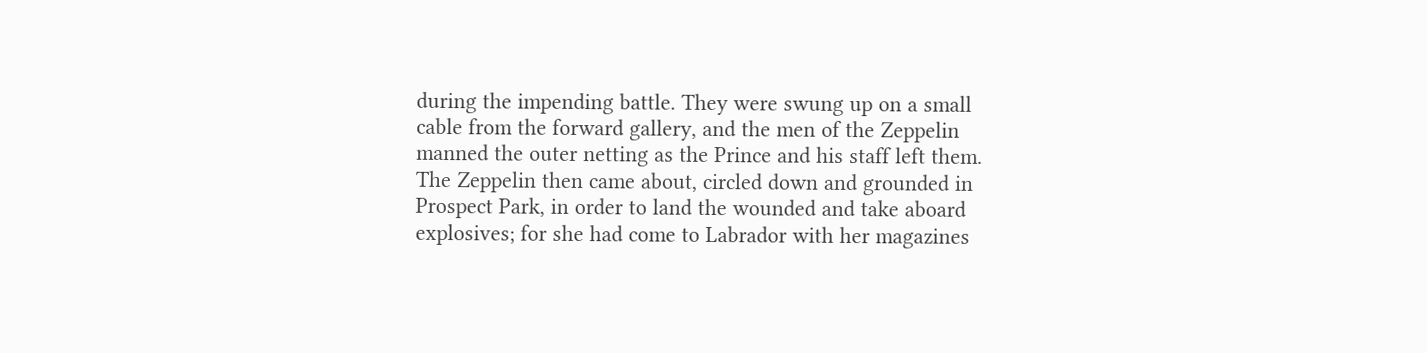during the impending battle. They were swung up on a small cable from the forward gallery, and the men of the Zeppelin manned the outer netting as the Prince and his staff left them. The Zeppelin then came about, circled down and grounded in Prospect Park, in order to land the wounded and take aboard explosives; for she had come to Labrador with her magazines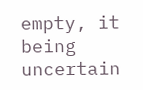empty, it being uncertain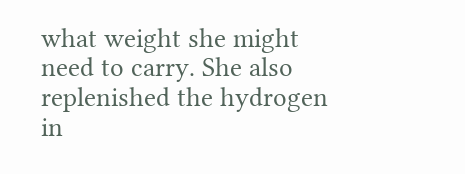what weight she might need to carry. She also replenished the hydrogen in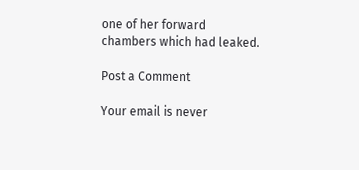one of her forward chambers which had leaked.

Post a Comment

Your email is never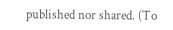published nor shared. (To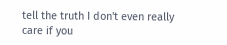tell the truth I don't even really care if you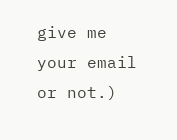give me your email or not.)